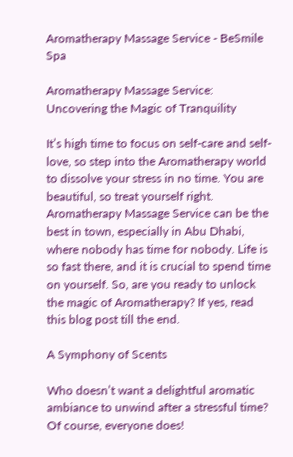Aromatherapy Massage Service - BeSmile Spa

Aromatherapy Massage Service: Uncovering the Magic of Tranquility

It’s high time to focus on self-care and self-love, so step into the Aromatherapy world to dissolve your stress in no time. You are beautiful, so treat yourself right. Aromatherapy Massage Service can be the best in town, especially in Abu Dhabi, where nobody has time for nobody. Life is so fast there, and it is crucial to spend time on yourself. So, are you ready to unlock the magic of Aromatherapy? If yes, read this blog post till the end.

A Symphony of Scents

Who doesn’t want a delightful aromatic ambiance to unwind after a stressful time? Of course, everyone does!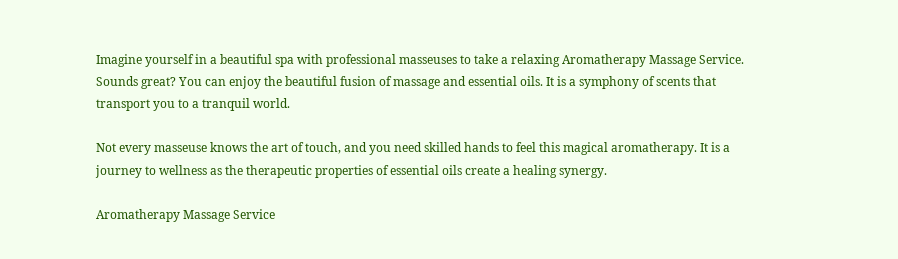Imagine yourself in a beautiful spa with professional masseuses to take a relaxing Aromatherapy Massage Service. Sounds great? You can enjoy the beautiful fusion of massage and essential oils. It is a symphony of scents that transport you to a tranquil world.

Not every masseuse knows the art of touch, and you need skilled hands to feel this magical aromatherapy. It is a journey to wellness as the therapeutic properties of essential oils create a healing synergy.

Aromatherapy Massage Service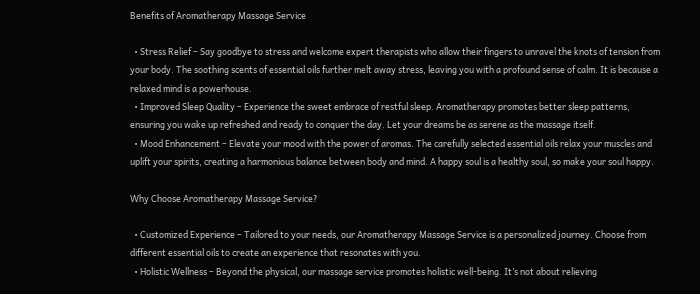Benefits of Aromatherapy Massage Service

  • Stress Relief – Say goodbye to stress and welcome expert therapists who allow their fingers to unravel the knots of tension from your body. The soothing scents of essential oils further melt away stress, leaving you with a profound sense of calm. It is because a relaxed mind is a powerhouse.
  • Improved Sleep Quality – Experience the sweet embrace of restful sleep. Aromatherapy promotes better sleep patterns, ensuring you wake up refreshed and ready to conquer the day. Let your dreams be as serene as the massage itself.
  • Mood Enhancement – Elevate your mood with the power of aromas. The carefully selected essential oils relax your muscles and uplift your spirits, creating a harmonious balance between body and mind. A happy soul is a healthy soul, so make your soul happy.

Why Choose Aromatherapy Massage Service?

  • Customized Experience – Tailored to your needs, our Aromatherapy Massage Service is a personalized journey. Choose from different essential oils to create an experience that resonates with you.
  • Holistic Wellness – Beyond the physical, our massage service promotes holistic well-being. It’s not about relieving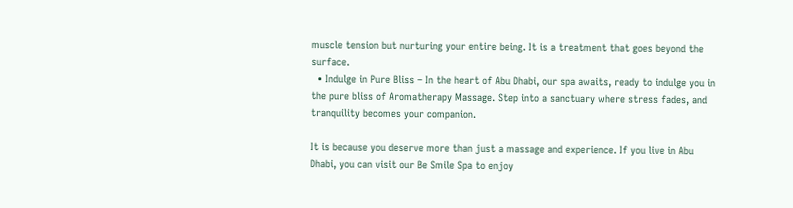muscle tension but nurturing your entire being. It is a treatment that goes beyond the surface.
  • Indulge in Pure Bliss – In the heart of Abu Dhabi, our spa awaits, ready to indulge you in the pure bliss of Aromatherapy Massage. Step into a sanctuary where stress fades, and tranquility becomes your companion.

It is because you deserve more than just a massage and experience. If you live in Abu Dhabi, you can visit our Be Smile Spa to enjoy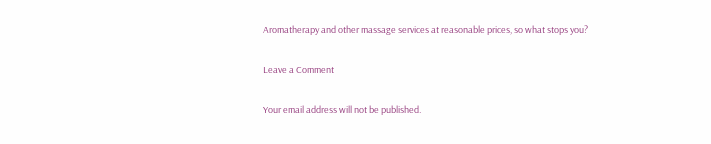Aromatherapy and other massage services at reasonable prices, so what stops you?

Leave a Comment

Your email address will not be published.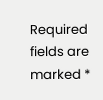Required fields are marked *